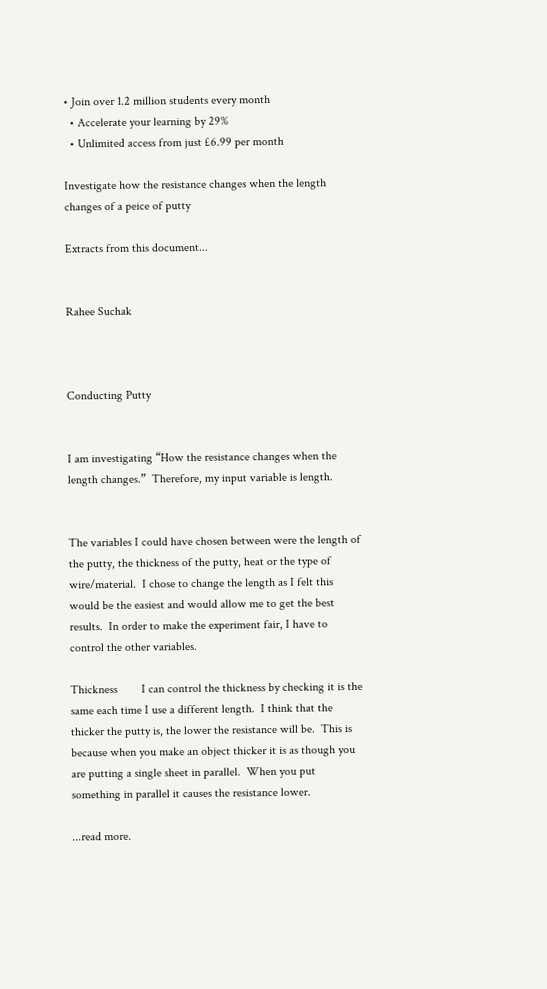• Join over 1.2 million students every month
  • Accelerate your learning by 29%
  • Unlimited access from just £6.99 per month

Investigate how the resistance changes when the length changes of a peice of putty

Extracts from this document...


Rahee Suchak



Conducting Putty


I am investigating “How the resistance changes when the length changes.”  Therefore, my input variable is length.


The variables I could have chosen between were the length of the putty, the thickness of the putty, heat or the type of wire/material.  I chose to change the length as I felt this would be the easiest and would allow me to get the best results.  In order to make the experiment fair, I have to control the other variables.

Thickness        I can control the thickness by checking it is the same each time I use a different length.  I think that the thicker the putty is, the lower the resistance will be.  This is because when you make an object thicker it is as though you are putting a single sheet in parallel.  When you put something in parallel it causes the resistance lower.

...read more.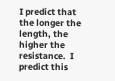I predict that the longer the length, the higher the resistance.  I predict this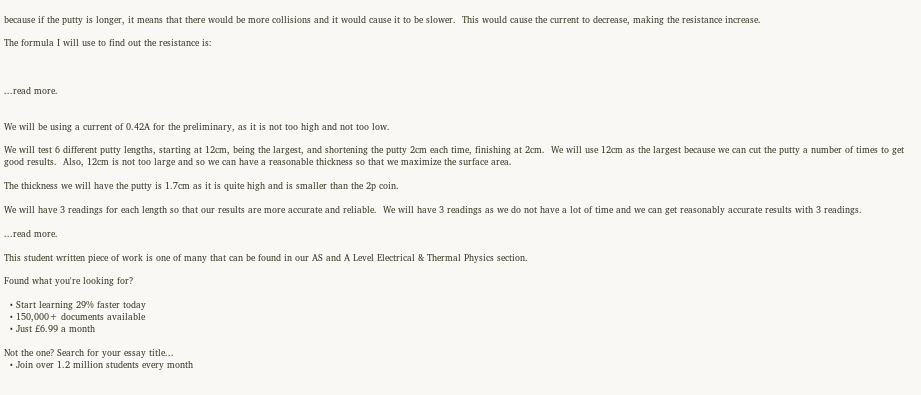because if the putty is longer, it means that there would be more collisions and it would cause it to be slower.  This would cause the current to decrease, making the resistance increase.

The formula I will use to find out the resistance is:



...read more.


We will be using a current of 0.42A for the preliminary, as it is not too high and not too low.

We will test 6 different putty lengths, starting at 12cm, being the largest, and shortening the putty 2cm each time, finishing at 2cm.  We will use 12cm as the largest because we can cut the putty a number of times to get good results.  Also, 12cm is not too large and so we can have a reasonable thickness so that we maximize the surface area.

The thickness we will have the putty is 1.7cm as it is quite high and is smaller than the 2p coin.

We will have 3 readings for each length so that our results are more accurate and reliable.  We will have 3 readings as we do not have a lot of time and we can get reasonably accurate results with 3 readings.

...read more.

This student written piece of work is one of many that can be found in our AS and A Level Electrical & Thermal Physics section.

Found what you're looking for?

  • Start learning 29% faster today
  • 150,000+ documents available
  • Just £6.99 a month

Not the one? Search for your essay title...
  • Join over 1.2 million students every month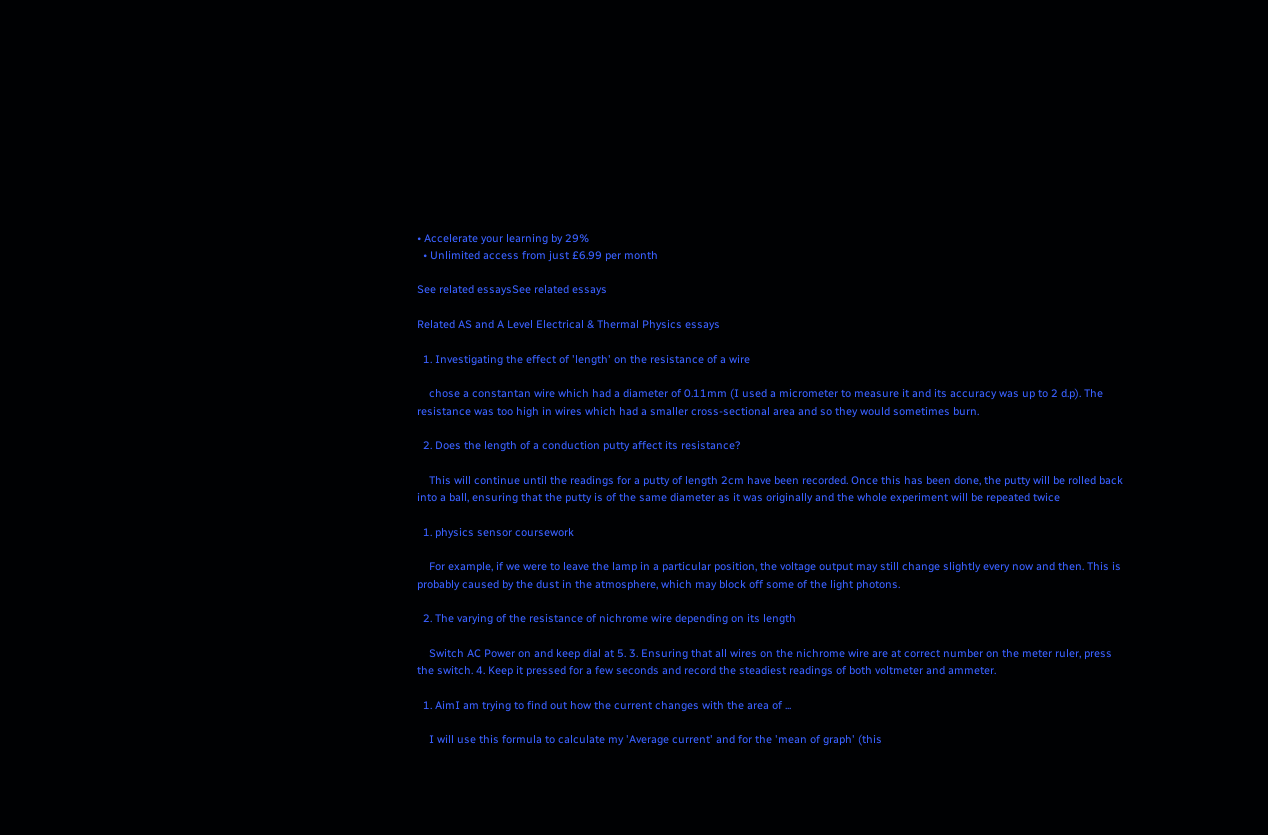• Accelerate your learning by 29%
  • Unlimited access from just £6.99 per month

See related essaysSee related essays

Related AS and A Level Electrical & Thermal Physics essays

  1. Investigating the effect of 'length' on the resistance of a wire

    chose a constantan wire which had a diameter of 0.11mm (I used a micrometer to measure it and its accuracy was up to 2 d.p). The resistance was too high in wires which had a smaller cross-sectional area and so they would sometimes burn.

  2. Does the length of a conduction putty affect its resistance?

    This will continue until the readings for a putty of length 2cm have been recorded. Once this has been done, the putty will be rolled back into a ball, ensuring that the putty is of the same diameter as it was originally and the whole experiment will be repeated twice

  1. physics sensor coursework

    For example, if we were to leave the lamp in a particular position, the voltage output may still change slightly every now and then. This is probably caused by the dust in the atmosphere, which may block off some of the light photons.

  2. The varying of the resistance of nichrome wire depending on its length

    Switch AC Power on and keep dial at 5. 3. Ensuring that all wires on the nichrome wire are at correct number on the meter ruler, press the switch. 4. Keep it pressed for a few seconds and record the steadiest readings of both voltmeter and ammeter.

  1. AimI am trying to find out how the current changes with the area of ...

    I will use this formula to calculate my 'Average current' and for the 'mean of graph' (this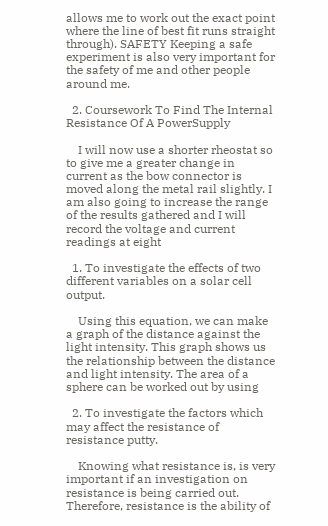allows me to work out the exact point where the line of best fit runs straight through). SAFETY Keeping a safe experiment is also very important for the safety of me and other people around me.

  2. Coursework To Find The Internal Resistance Of A PowerSupply

    I will now use a shorter rheostat so to give me a greater change in current as the bow connector is moved along the metal rail slightly. I am also going to increase the range of the results gathered and I will record the voltage and current readings at eight

  1. To investigate the effects of two different variables on a solar cell output.

    Using this equation, we can make a graph of the distance against the light intensity. This graph shows us the relationship between the distance and light intensity. The area of a sphere can be worked out by using

  2. To investigate the factors which may affect the resistance of resistance putty.

    Knowing what resistance is, is very important if an investigation on resistance is being carried out. Therefore, resistance is the ability of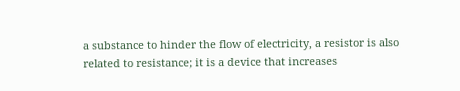a substance to hinder the flow of electricity, a resistor is also related to resistance; it is a device that increases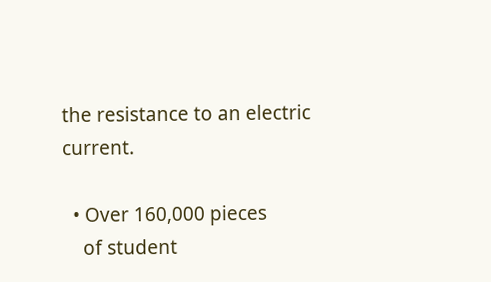the resistance to an electric current.

  • Over 160,000 pieces
    of student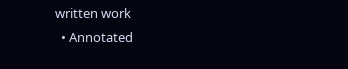written work
  • Annotated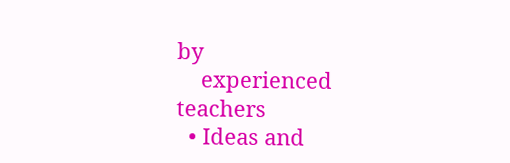by
    experienced teachers
  • Ideas and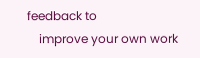feedback to
    improve your own work